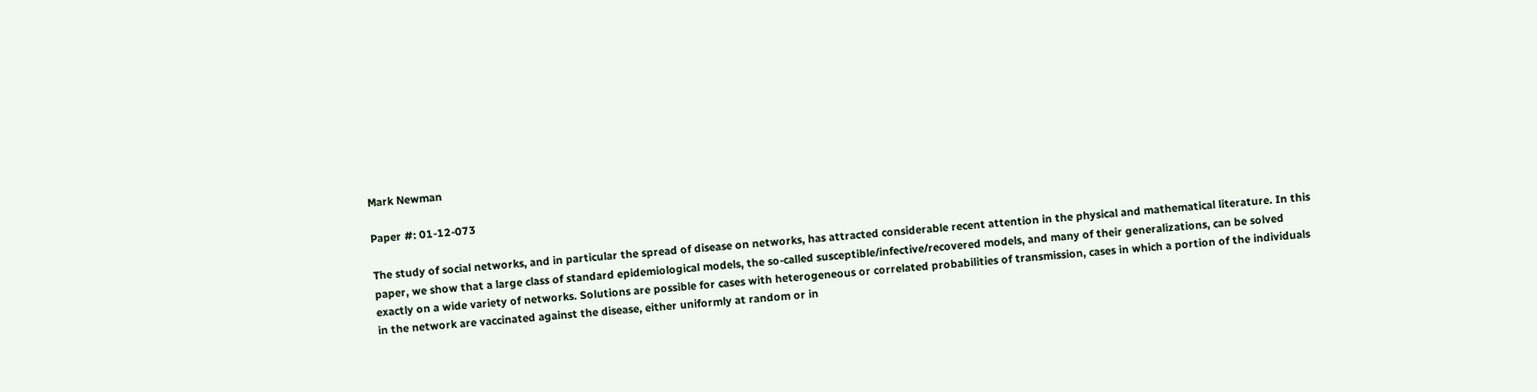Mark Newman

Paper #: 01-12-073

The study of social networks, and in particular the spread of disease on networks, has attracted considerable recent attention in the physical and mathematical literature. In this paper, we show that a large class of standard epidemiological models, the so-called susceptible/infective/recovered models, and many of their generalizations, can be solved exactly on a wide variety of networks. Solutions are possible for cases with heterogeneous or correlated probabilities of transmission, cases in which a portion of the individuals in the network are vaccinated against the disease, either uniformly at random or in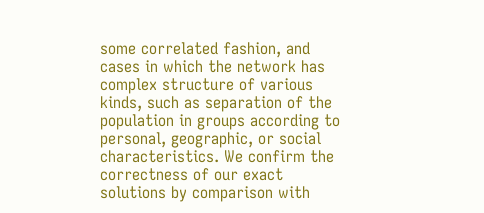some correlated fashion, and cases in which the network has complex structure of various kinds, such as separation of the population in groups according to personal, geographic, or social characteristics. We confirm the correctness of our exact solutions by comparison with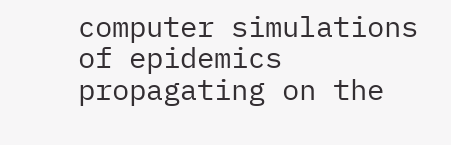computer simulations of epidemics propagating on the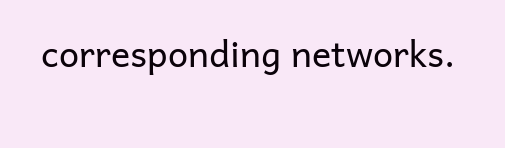corresponding networks.